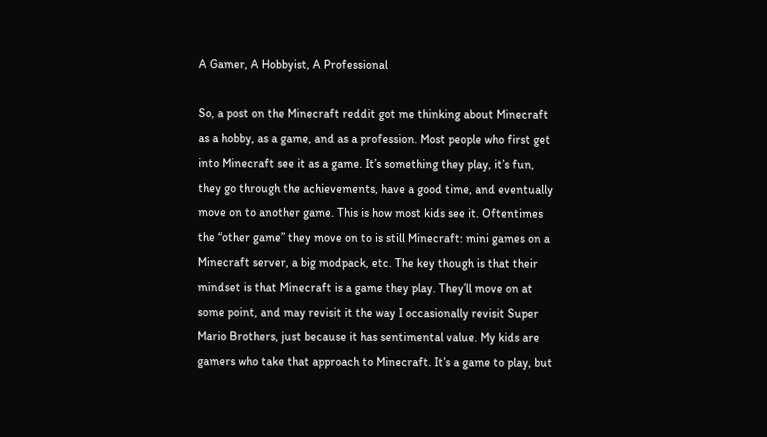A Gamer, A Hobbyist, A Professional

So, a post on the Minecraft reddit got me thinking about Minecraft as a hobby, as a game, and as a profession. Most people who first get into Minecraft see it as a game. It’s something they play, it’s fun, they go through the achievements, have a good time, and eventually move on to another game. This is how most kids see it. Oftentimes the “other game” they move on to is still Minecraft: mini games on a Minecraft server, a big modpack, etc. The key though is that their mindset is that Minecraft is a game they play. They’ll move on at some point, and may revisit it the way I occasionally revisit Super Mario Brothers, just because it has sentimental value. My kids are gamers who take that approach to Minecraft. It’s a game to play, but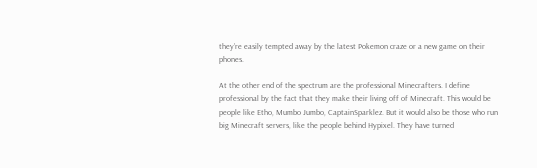they’re easily tempted away by the latest Pokemon craze or a new game on their phones.

At the other end of the spectrum are the professional Minecrafters. I define professional by the fact that they make their living off of Minecraft. This would be people like Etho, Mumbo Jumbo, CaptainSparklez. But it would also be those who run big Minecraft servers, like the people behind Hypixel. They have turned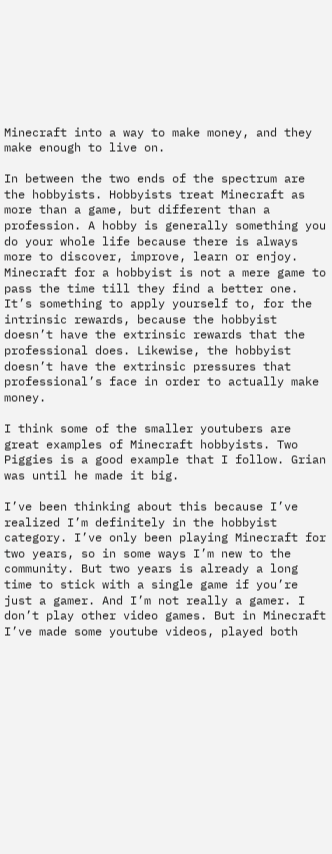Minecraft into a way to make money, and they make enough to live on.

In between the two ends of the spectrum are the hobbyists. Hobbyists treat Minecraft as more than a game, but different than a profession. A hobby is generally something you do your whole life because there is always more to discover, improve, learn or enjoy. Minecraft for a hobbyist is not a mere game to pass the time till they find a better one. It’s something to apply yourself to, for the intrinsic rewards, because the hobbyist doesn’t have the extrinsic rewards that the professional does. Likewise, the hobbyist doesn’t have the extrinsic pressures that professional’s face in order to actually make money.

I think some of the smaller youtubers are great examples of Minecraft hobbyists. Two Piggies is a good example that I follow. Grian was until he made it big.

I’ve been thinking about this because I’ve realized I’m definitely in the hobbyist category. I’ve only been playing Minecraft for two years, so in some ways I’m new to the community. But two years is already a long time to stick with a single game if you’re just a gamer. And I’m not really a gamer. I don’t play other video games. But in Minecraft I’ve made some youtube videos, played both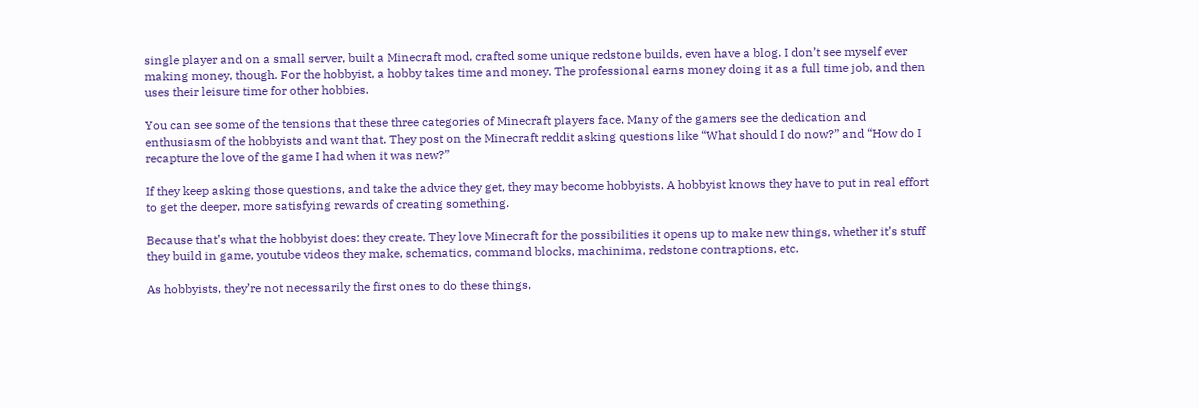single player and on a small server, built a Minecraft mod, crafted some unique redstone builds, even have a blog. I don’t see myself ever making money, though. For the hobbyist, a hobby takes time and money. The professional earns money doing it as a full time job, and then uses their leisure time for other hobbies.

You can see some of the tensions that these three categories of Minecraft players face. Many of the gamers see the dedication and enthusiasm of the hobbyists and want that. They post on the Minecraft reddit asking questions like “What should I do now?” and “How do I recapture the love of the game I had when it was new?”

If they keep asking those questions, and take the advice they get, they may become hobbyists. A hobbyist knows they have to put in real effort to get the deeper, more satisfying rewards of creating something.

Because that’s what the hobbyist does: they create. They love Minecraft for the possibilities it opens up to make new things, whether it’s stuff they build in game, youtube videos they make, schematics, command blocks, machinima, redstone contraptions, etc.

As hobbyists, they’re not necessarily the first ones to do these things,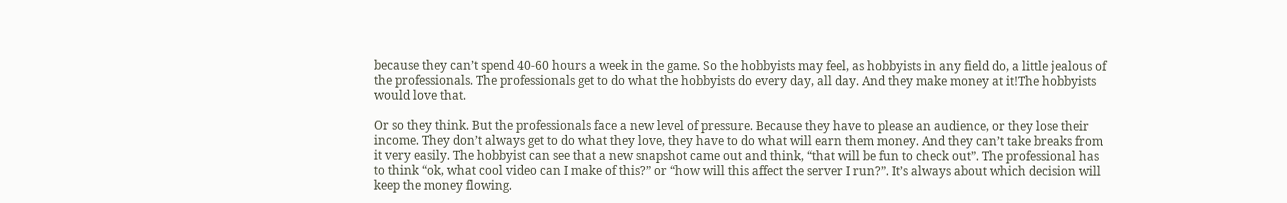because they can’t spend 40-60 hours a week in the game. So the hobbyists may feel, as hobbyists in any field do, a little jealous of the professionals. The professionals get to do what the hobbyists do every day, all day. And they make money at it!The hobbyists would love that.

Or so they think. But the professionals face a new level of pressure. Because they have to please an audience, or they lose their income. They don’t always get to do what they love, they have to do what will earn them money. And they can’t take breaks from it very easily. The hobbyist can see that a new snapshot came out and think, “that will be fun to check out”. The professional has to think “ok, what cool video can I make of this?” or “how will this affect the server I run?”. It’s always about which decision will keep the money flowing.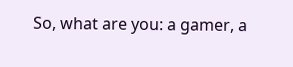So, what are you: a gamer, a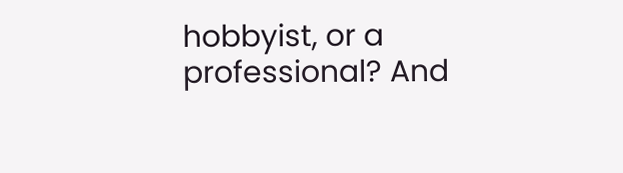hobbyist, or a professional? And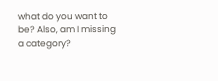what do you want to be? Also, am I missing a category?